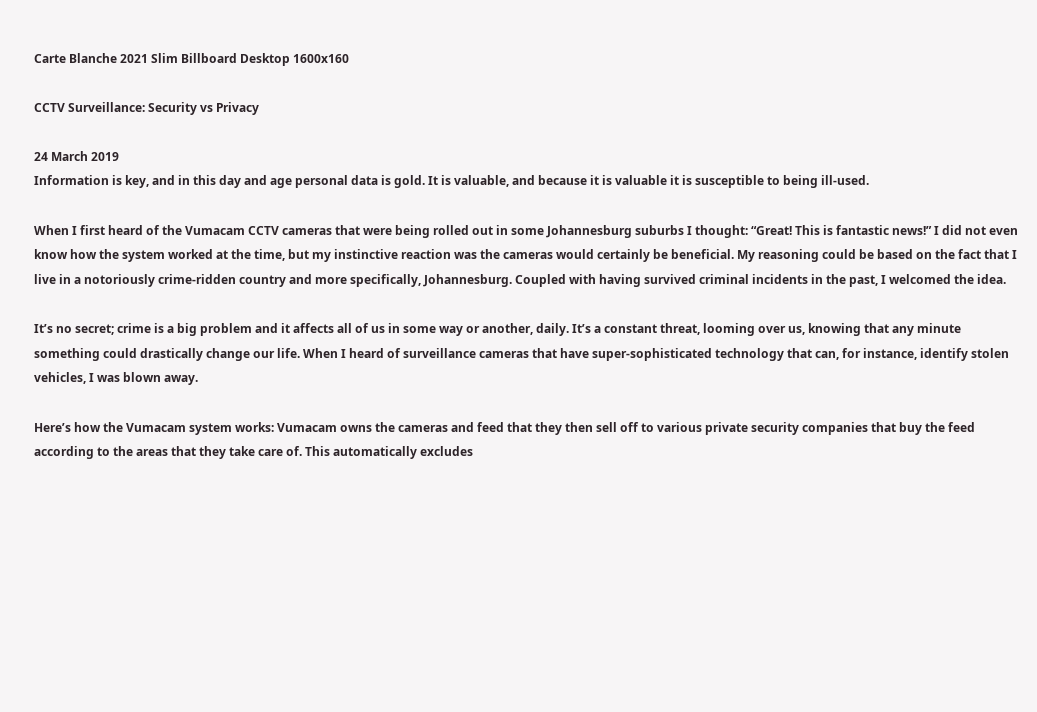Carte Blanche 2021 Slim Billboard Desktop 1600x160

CCTV Surveillance: Security vs Privacy

24 March 2019
Information is key, and in this day and age personal data is gold. It is valuable, and because it is valuable it is susceptible to being ill-used.

When I first heard of the Vumacam CCTV cameras that were being rolled out in some Johannesburg suburbs I thought: “Great! This is fantastic news!” I did not even know how the system worked at the time, but my instinctive reaction was the cameras would certainly be beneficial. My reasoning could be based on the fact that I live in a notoriously crime-ridden country and more specifically, Johannesburg. Coupled with having survived criminal incidents in the past, I welcomed the idea.

It’s no secret; crime is a big problem and it affects all of us in some way or another, daily. It’s a constant threat, looming over us, knowing that any minute something could drastically change our life. When I heard of surveillance cameras that have super-sophisticated technology that can, for instance, identify stolen vehicles, I was blown away.

Here’s how the Vumacam system works: Vumacam owns the cameras and feed that they then sell off to various private security companies that buy the feed according to the areas that they take care of. This automatically excludes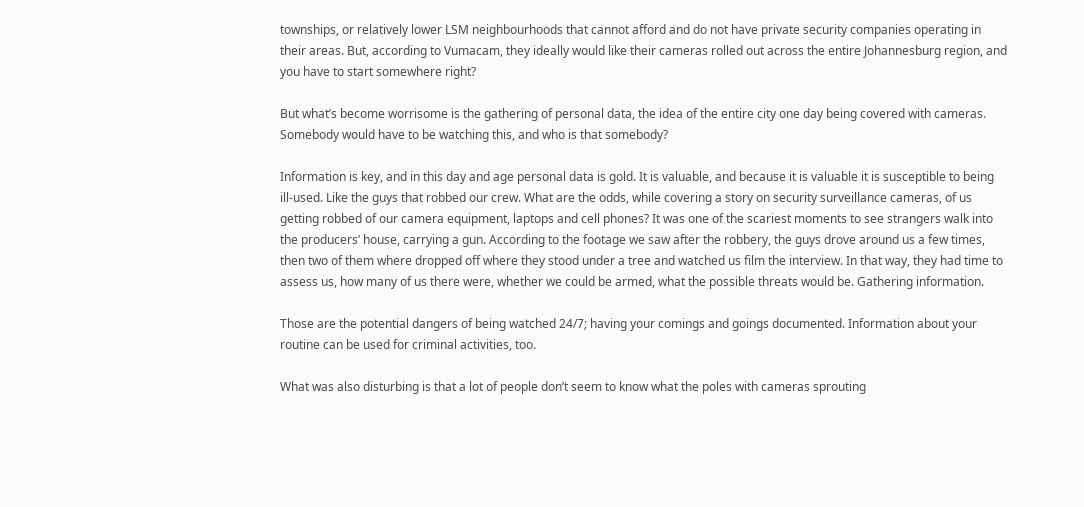townships, or relatively lower LSM neighbourhoods that cannot afford and do not have private security companies operating in their areas. But, according to Vumacam, they ideally would like their cameras rolled out across the entire Johannesburg region, and you have to start somewhere right?

But what’s become worrisome is the gathering of personal data, the idea of the entire city one day being covered with cameras. Somebody would have to be watching this, and who is that somebody?

Information is key, and in this day and age personal data is gold. It is valuable, and because it is valuable it is susceptible to being ill-used. Like the guys that robbed our crew. What are the odds, while covering a story on security surveillance cameras, of us getting robbed of our camera equipment, laptops and cell phones? It was one of the scariest moments to see strangers walk into the producers’ house, carrying a gun. According to the footage we saw after the robbery, the guys drove around us a few times, then two of them where dropped off where they stood under a tree and watched us film the interview. In that way, they had time to assess us, how many of us there were, whether we could be armed, what the possible threats would be. Gathering information.

Those are the potential dangers of being watched 24/7; having your comings and goings documented. Information about your routine can be used for criminal activities, too.

What was also disturbing is that a lot of people don’t seem to know what the poles with cameras sprouting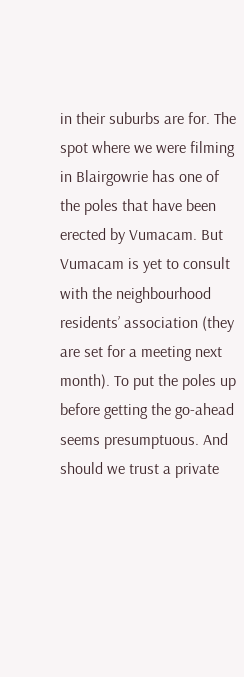in their suburbs are for. The spot where we were filming in Blairgowrie has one of the poles that have been erected by Vumacam. But Vumacam is yet to consult with the neighbourhood residents’ association (they are set for a meeting next month). To put the poles up before getting the go-ahead seems presumptuous. And should we trust a private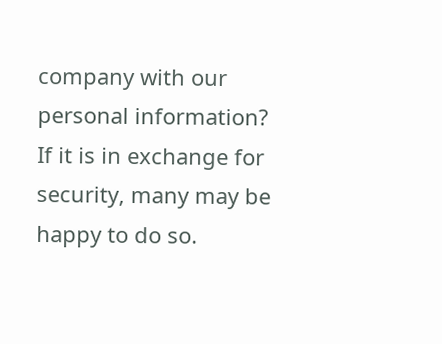company with our personal information? If it is in exchange for security, many may be happy to do so.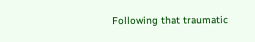Following that traumatic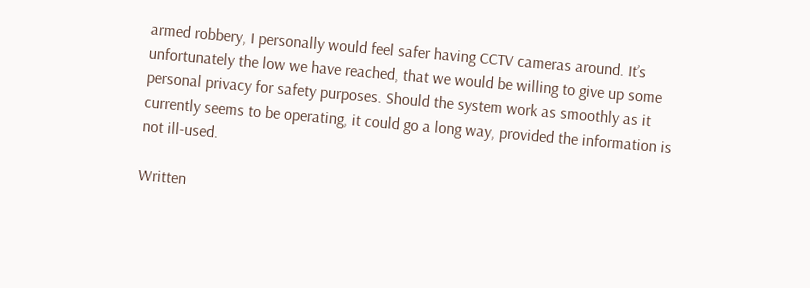armed robbery, I personally would feel safer having CCTV cameras around. It’s unfortunately the low we have reached, that we would be willing to give up some personal privacy for safety purposes. Should the system work as smoothly as it currently seems to be operating, it could go a long way, provided the information is not ill-used.

Written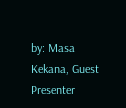by: Masa Kekana, Guest Presenter